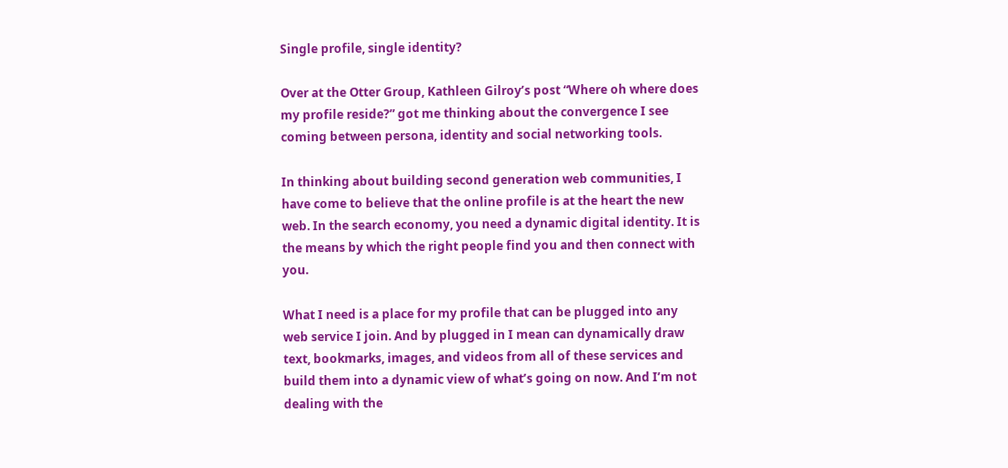Single profile, single identity?

Over at the Otter Group, Kathleen Gilroy’s post “Where oh where does my profile reside?” got me thinking about the convergence I see coming between persona, identity and social networking tools.

In thinking about building second generation web communities, I have come to believe that the online profile is at the heart the new web. In the search economy, you need a dynamic digital identity. It is the means by which the right people find you and then connect with you.

What I need is a place for my profile that can be plugged into any web service I join. And by plugged in I mean can dynamically draw text, bookmarks, images, and videos from all of these services and build them into a dynamic view of what’s going on now. And I’m not dealing with the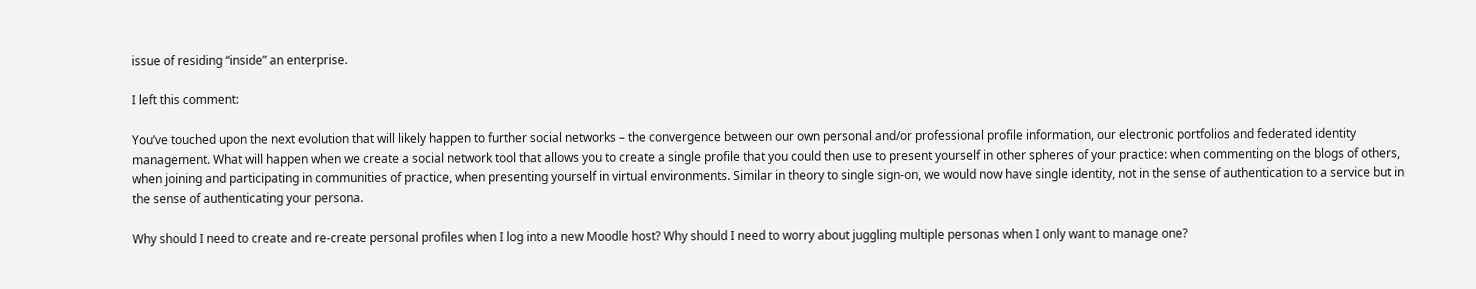issue of residing “inside” an enterprise.

I left this comment:

You’ve touched upon the next evolution that will likely happen to further social networks – the convergence between our own personal and/or professional profile information, our electronic portfolios and federated identity management. What will happen when we create a social network tool that allows you to create a single profile that you could then use to present yourself in other spheres of your practice: when commenting on the blogs of others, when joining and participating in communities of practice, when presenting yourself in virtual environments. Similar in theory to single sign-on, we would now have single identity, not in the sense of authentication to a service but in the sense of authenticating your persona.

Why should I need to create and re-create personal profiles when I log into a new Moodle host? Why should I need to worry about juggling multiple personas when I only want to manage one?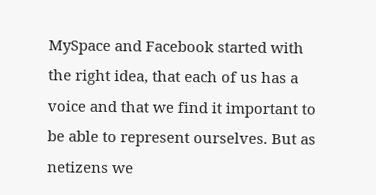MySpace and Facebook started with the right idea, that each of us has a voice and that we find it important to be able to represent ourselves. But as netizens we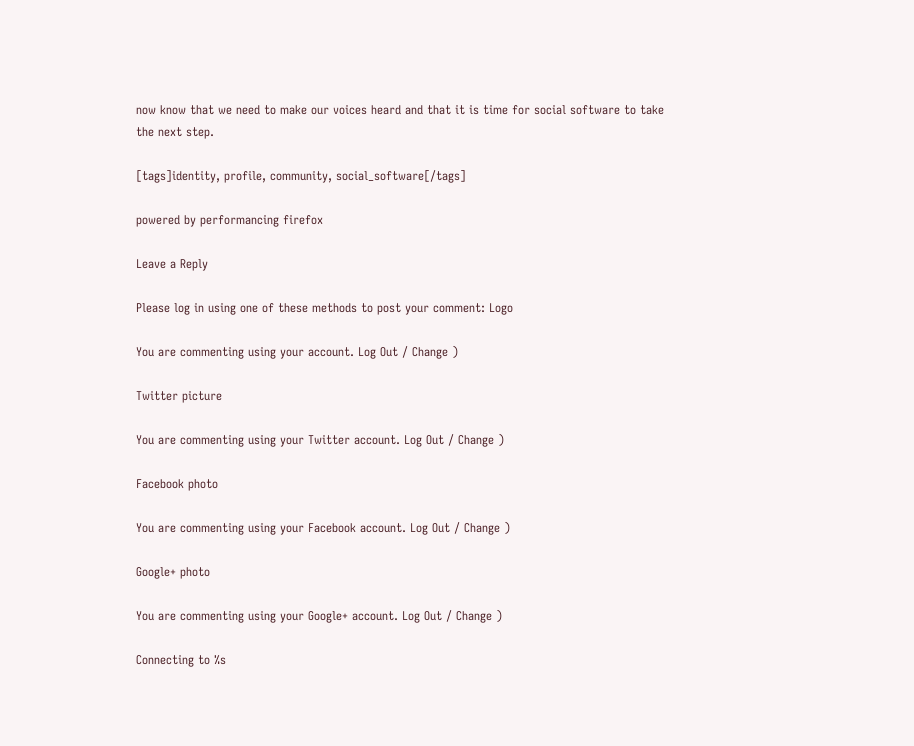now know that we need to make our voices heard and that it is time for social software to take the next step.

[tags]identity, profile, community, social_software[/tags]

powered by performancing firefox

Leave a Reply

Please log in using one of these methods to post your comment: Logo

You are commenting using your account. Log Out / Change )

Twitter picture

You are commenting using your Twitter account. Log Out / Change )

Facebook photo

You are commenting using your Facebook account. Log Out / Change )

Google+ photo

You are commenting using your Google+ account. Log Out / Change )

Connecting to %s